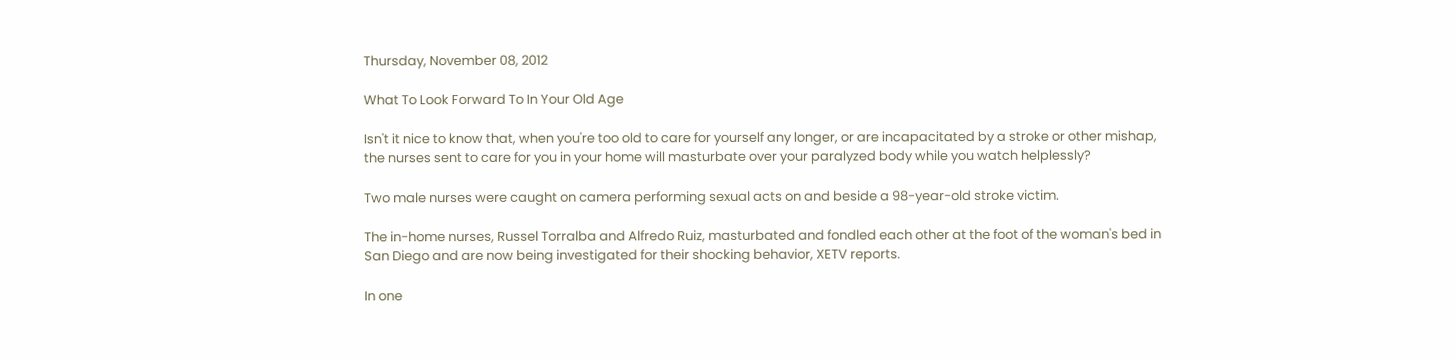Thursday, November 08, 2012

What To Look Forward To In Your Old Age

Isn't it nice to know that, when you're too old to care for yourself any longer, or are incapacitated by a stroke or other mishap, the nurses sent to care for you in your home will masturbate over your paralyzed body while you watch helplessly?

Two male nurses were caught on camera performing sexual acts on and beside a 98-year-old stroke victim.

The in-home nurses, Russel Torralba and Alfredo Ruiz, masturbated and fondled each other at the foot of the woman's bed in San Diego and are now being investigated for their shocking behavior, XETV reports.

In one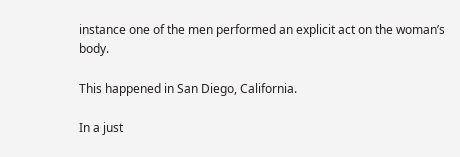instance one of the men performed an explicit act on the woman’s body.

This happened in San Diego, California.

In a just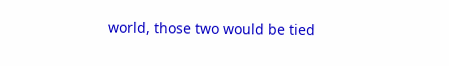world, those two would be tied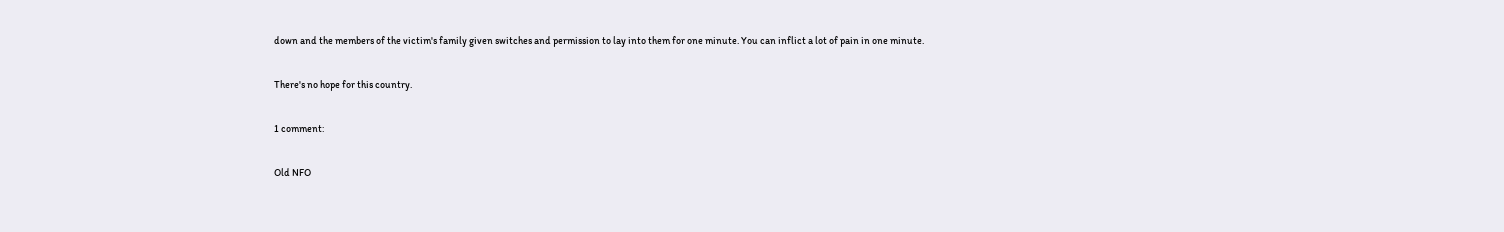down and the members of the victim's family given switches and permission to lay into them for one minute. You can inflict a lot of pain in one minute.

There's no hope for this country.

1 comment:

Old NFO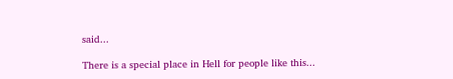said...

There is a special place in Hell for people like this...